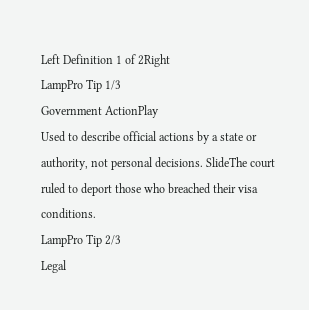Left Definition 1 of 2Right
LampPro Tip 1/3
Government ActionPlay
Used to describe official actions by a state or authority, not personal decisions. SlideThe court ruled to deport those who breached their visa conditions.
LampPro Tip 2/3
Legal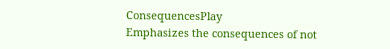ConsequencesPlay
Emphasizes the consequences of not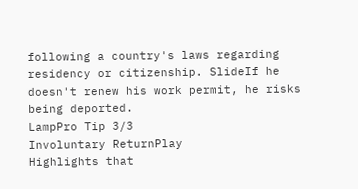following a country's laws regarding residency or citizenship. SlideIf he doesn't renew his work permit, he risks being deported.
LampPro Tip 3/3
Involuntary ReturnPlay
Highlights that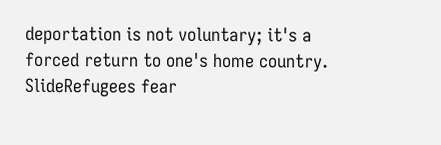deportation is not voluntary; it's a forced return to one's home country. SlideRefugees fear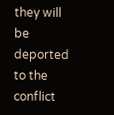they will be deported to the conflict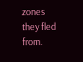zones they fled from.